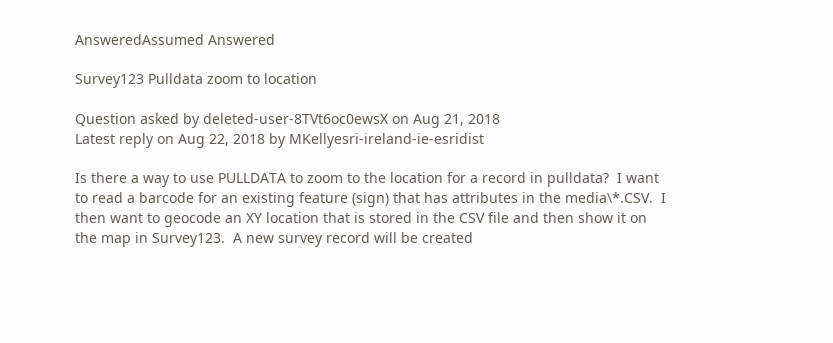AnsweredAssumed Answered

Survey123 Pulldata zoom to location

Question asked by deleted-user-8TVt6oc0ewsX on Aug 21, 2018
Latest reply on Aug 22, 2018 by MKellyesri-ireland-ie-esridist

Is there a way to use PULLDATA to zoom to the location for a record in pulldata?  I want to read a barcode for an existing feature (sign) that has attributes in the media\*.CSV.  I then want to geocode an XY location that is stored in the CSV file and then show it on the map in Survey123.  A new survey record will be created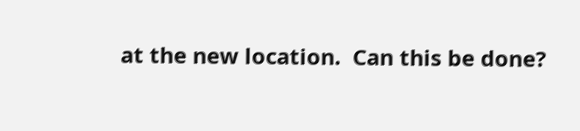at the new location.  Can this be done?